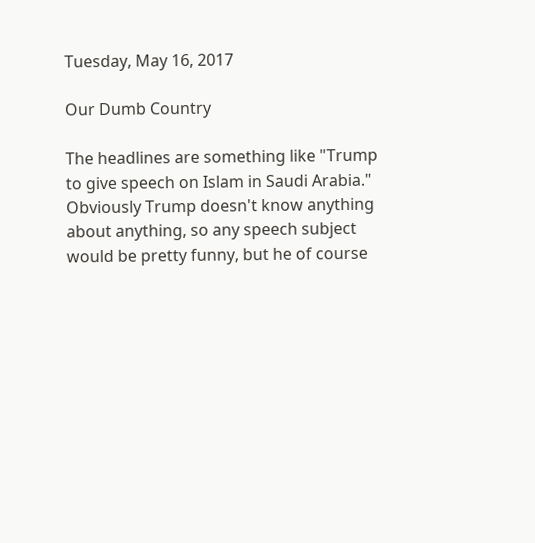Tuesday, May 16, 2017

Our Dumb Country

The headlines are something like "Trump to give speech on Islam in Saudi Arabia." Obviously Trump doesn't know anything about anything, so any speech subject would be pretty funny, but he of course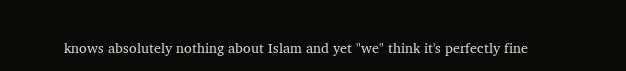knows absolutely nothing about Islam and yet "we" think it's perfectly fine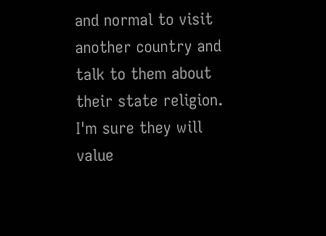and normal to visit another country and talk to them about their state religion. I'm sure they will value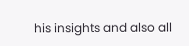his insights and also all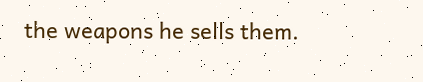the weapons he sells them.